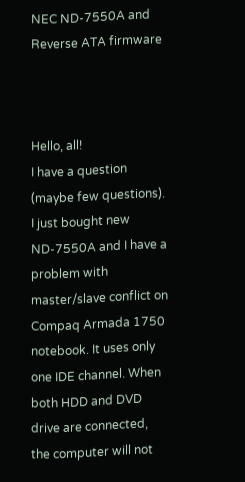NEC ND-7550A and Reverse ATA firmware



Hello, all!
I have a question (maybe few questions). I just bought new ND-7550A and I have a problem with master/slave conflict on Compaq Armada 1750 notebook. It uses only one IDE channel. When both HDD and DVD drive are connected, the computer will not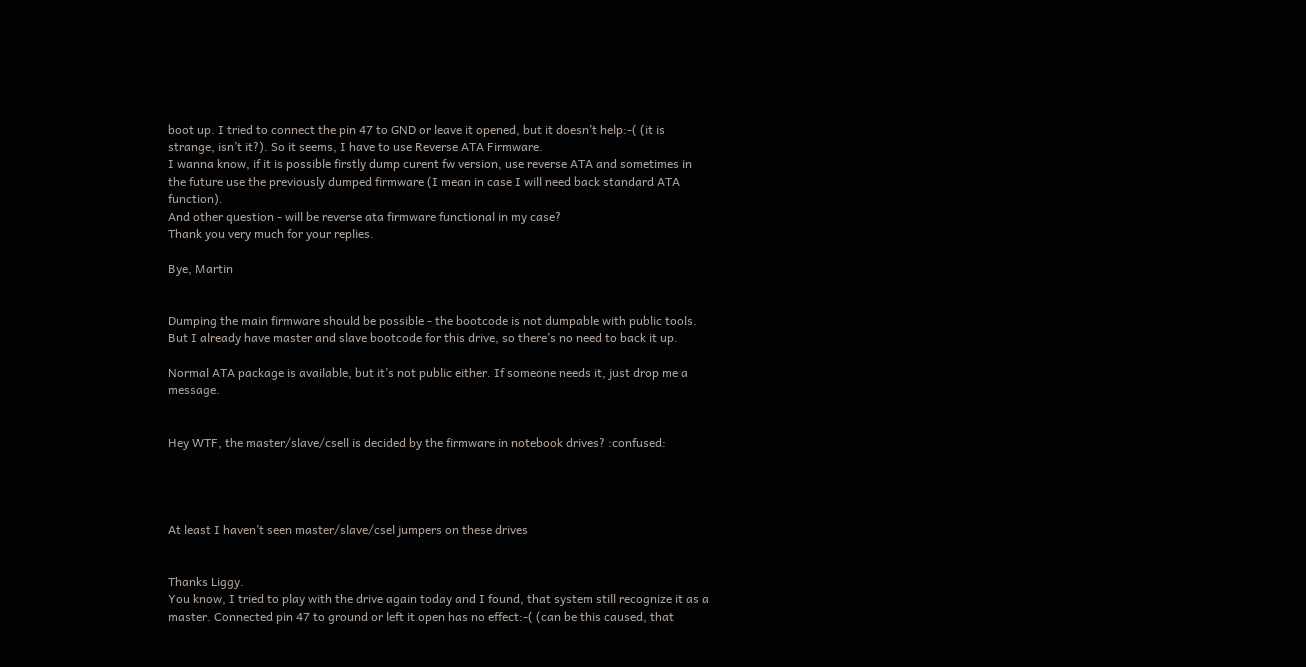boot up. I tried to connect the pin 47 to GND or leave it opened, but it doesn’t help:-( (it is strange, isn’t it?). So it seems, I have to use Reverse ATA Firmware.
I wanna know, if it is possible firstly dump curent fw version, use reverse ATA and sometimes in the future use the previously dumped firmware (I mean in case I will need back standard ATA function).
And other question - will be reverse ata firmware functional in my case?
Thank you very much for your replies.

Bye, Martin


Dumping the main firmware should be possible - the bootcode is not dumpable with public tools. But I already have master and slave bootcode for this drive, so there’s no need to back it up.

Normal ATA package is available, but it’s not public either. If someone needs it, just drop me a message.


Hey WTF, the master/slave/csell is decided by the firmware in notebook drives? :confused:




At least I haven’t seen master/slave/csel jumpers on these drives


Thanks Liggy.
You know, I tried to play with the drive again today and I found, that system still recognize it as a master. Connected pin 47 to ground or left it open has no effect:-( (can be this caused, that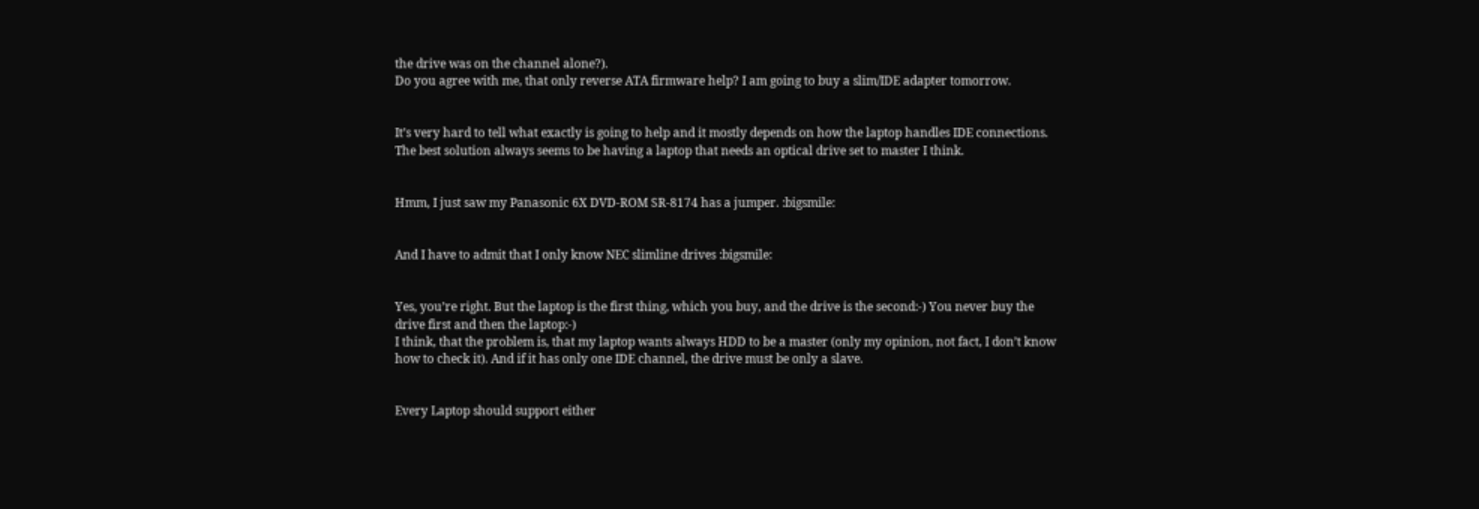the drive was on the channel alone?).
Do you agree with me, that only reverse ATA firmware help? I am going to buy a slim/IDE adapter tomorrow.


It’s very hard to tell what exactly is going to help and it mostly depends on how the laptop handles IDE connections. The best solution always seems to be having a laptop that needs an optical drive set to master I think.


Hmm, I just saw my Panasonic 6X DVD-ROM SR-8174 has a jumper. :bigsmile:


And I have to admit that I only know NEC slimline drives :bigsmile:


Yes, you’re right. But the laptop is the first thing, which you buy, and the drive is the second:-) You never buy the drive first and then the laptop:-)
I think, that the problem is, that my laptop wants always HDD to be a master (only my opinion, not fact, I don’t know how to check it). And if it has only one IDE channel, the drive must be only a slave.


Every Laptop should support either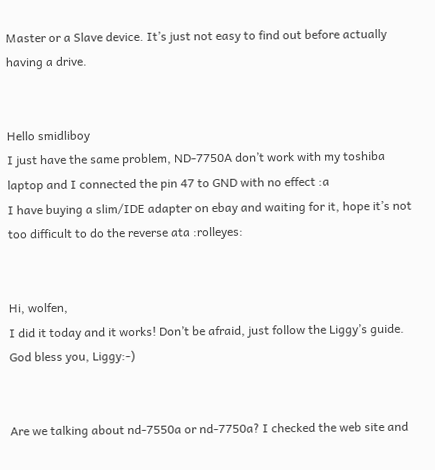Master or a Slave device. It’s just not easy to find out before actually having a drive.


Hello smidliboy
I just have the same problem, ND-7750A don’t work with my toshiba laptop and I connected the pin 47 to GND with no effect :a
I have buying a slim/IDE adapter on ebay and waiting for it, hope it’s not too difficult to do the reverse ata :rolleyes:


Hi, wolfen,
I did it today and it works! Don’t be afraid, just follow the Liggy’s guide.
God bless you, Liggy:-)


Are we talking about nd-7550a or nd-7750a? I checked the web site and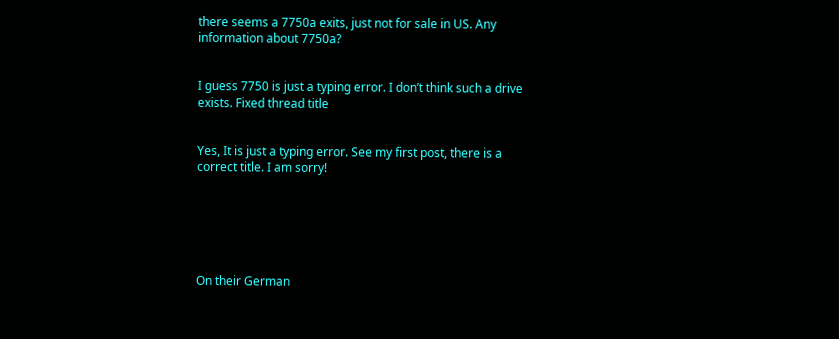there seems a 7750a exits, just not for sale in US. Any information about 7750a?


I guess 7750 is just a typing error. I don’t think such a drive exists. Fixed thread title


Yes, It is just a typing error. See my first post, there is a correct title. I am sorry!






On their German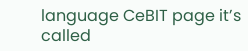language CeBIT page it’s called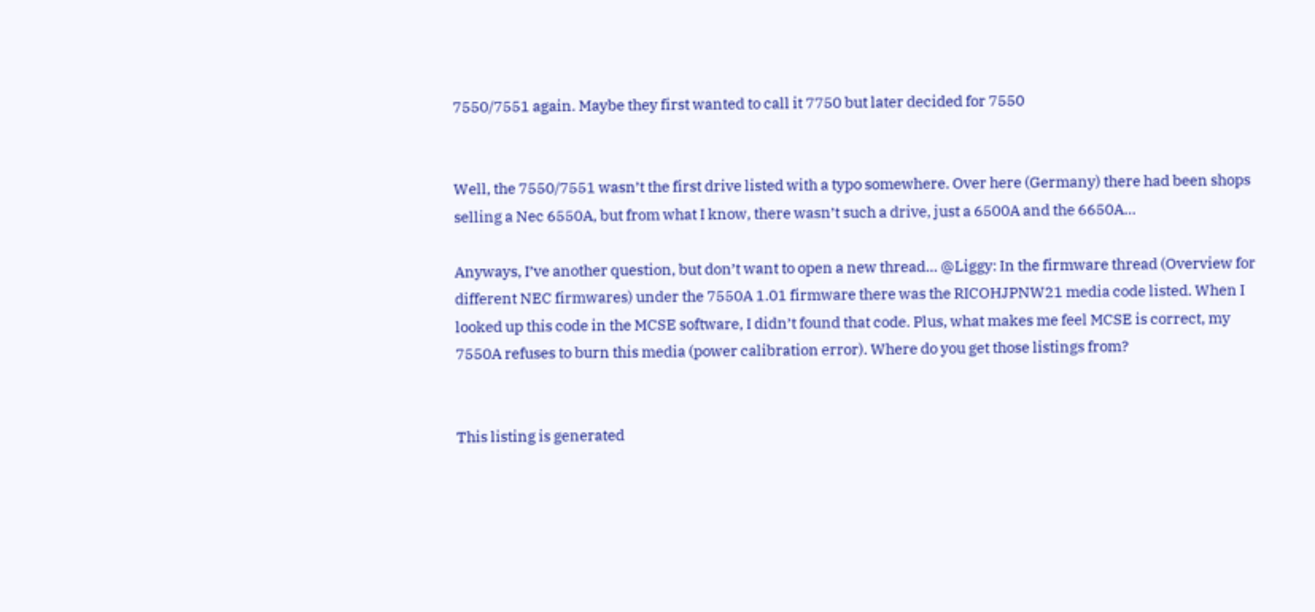7550/7551 again. Maybe they first wanted to call it 7750 but later decided for 7550


Well, the 7550/7551 wasn’t the first drive listed with a typo somewhere. Over here (Germany) there had been shops selling a Nec 6550A, but from what I know, there wasn’t such a drive, just a 6500A and the 6650A…

Anyways, I’ve another question, but don’t want to open a new thread… @Liggy: In the firmware thread (Overview for different NEC firmwares) under the 7550A 1.01 firmware there was the RICOHJPNW21 media code listed. When I looked up this code in the MCSE software, I didn’t found that code. Plus, what makes me feel MCSE is correct, my 7550A refuses to burn this media (power calibration error). Where do you get those listings from?


This listing is generated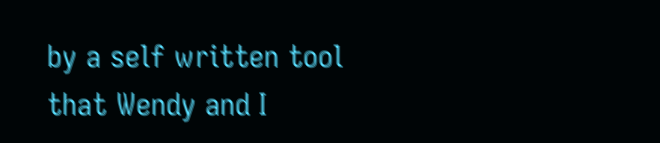by a self written tool that Wendy and I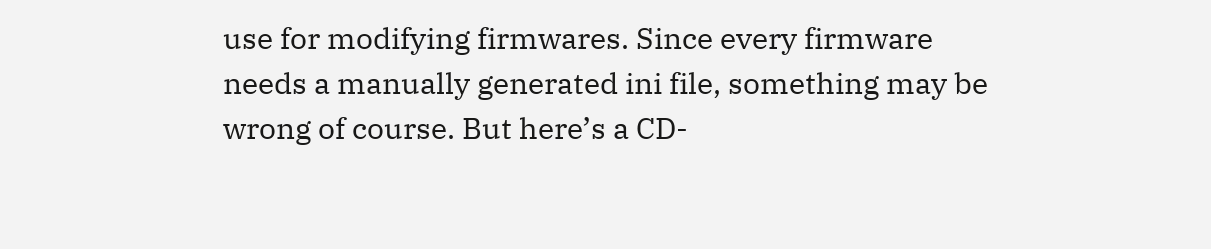use for modifying firmwares. Since every firmware needs a manually generated ini file, something may be wrong of course. But here’s a CD-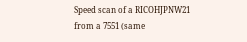Speed scan of a RICOHJPNW21 from a 7551 (same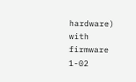hardware) with firmware 1-02